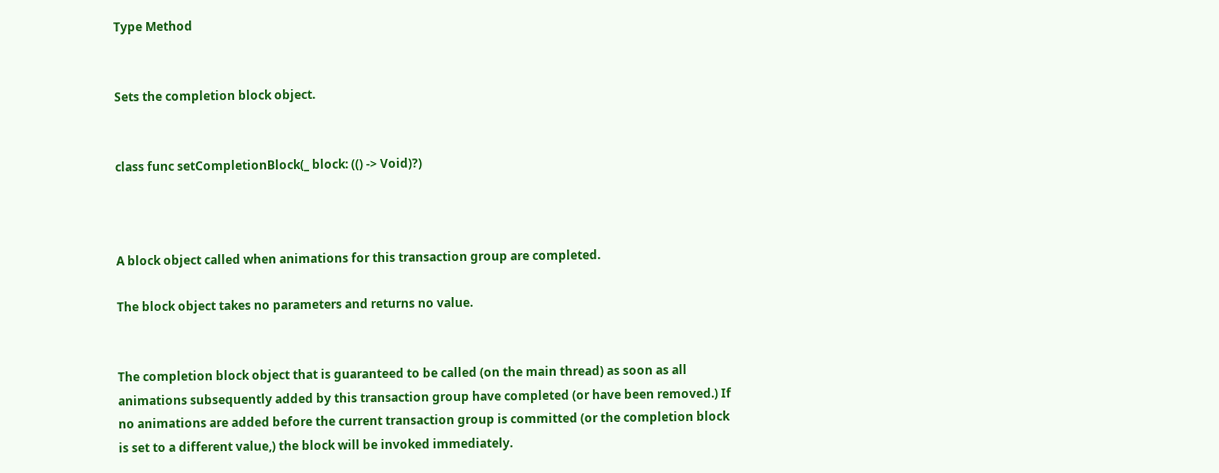Type Method


Sets the completion block object.


class func setCompletionBlock(_ block: (() -> Void)?)



A block object called when animations for this transaction group are completed.

The block object takes no parameters and returns no value.


The completion block object that is guaranteed to be called (on the main thread) as soon as all animations subsequently added by this transaction group have completed (or have been removed.) If no animations are added before the current transaction group is committed (or the completion block is set to a different value,) the block will be invoked immediately.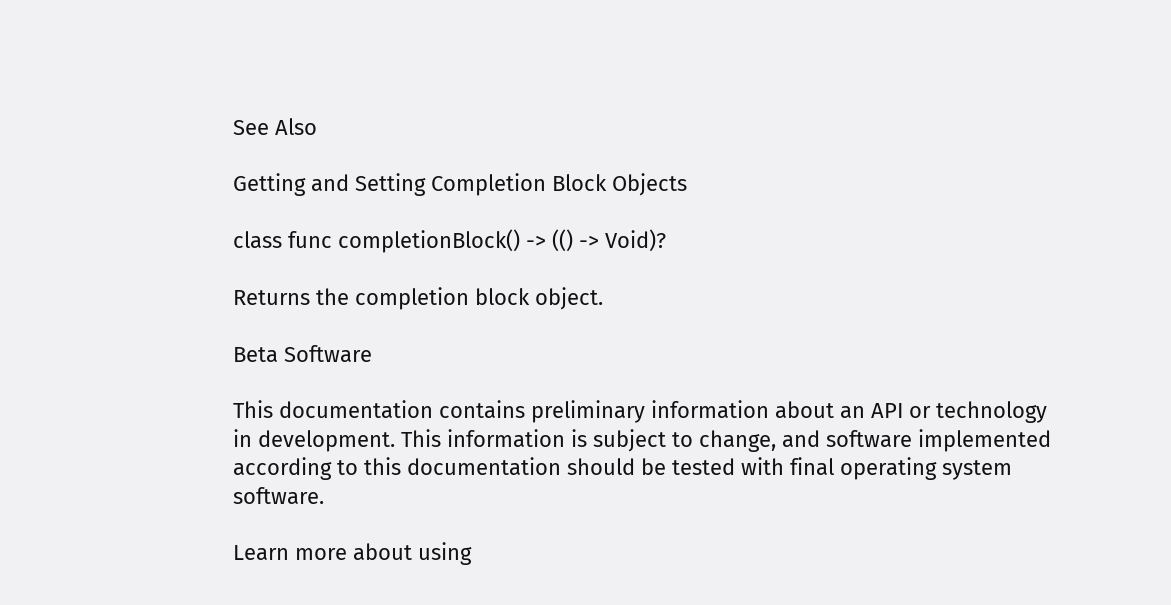See Also

Getting and Setting Completion Block Objects

class func completionBlock() -> (() -> Void)?

Returns the completion block object.

Beta Software

This documentation contains preliminary information about an API or technology in development. This information is subject to change, and software implemented according to this documentation should be tested with final operating system software.

Learn more about using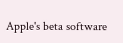Apple's beta software